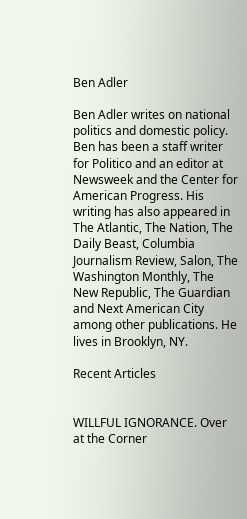Ben Adler

Ben Adler writes on national politics and domestic policy. Ben has been a staff writer for Politico and an editor at Newsweek and the Center for American Progress. His writing has also appeared in The Atlantic, The Nation, The Daily Beast, Columbia Journalism Review, Salon, The Washington Monthly, The New Republic, The Guardian and Next American City among other publications. He lives in Brooklyn, NY.

Recent Articles


WILLFUL IGNORANCE. Over at the Corner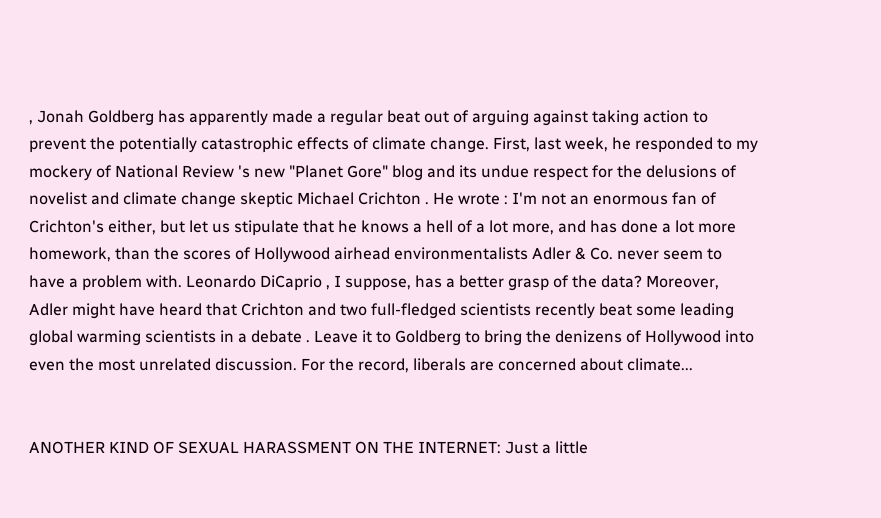, Jonah Goldberg has apparently made a regular beat out of arguing against taking action to prevent the potentially catastrophic effects of climate change. First, last week, he responded to my mockery of National Review 's new "Planet Gore" blog and its undue respect for the delusions of novelist and climate change skeptic Michael Crichton . He wrote : I'm not an enormous fan of Crichton's either, but let us stipulate that he knows a hell of a lot more, and has done a lot more homework, than the scores of Hollywood airhead environmentalists Adler & Co. never seem to have a problem with. Leonardo DiCaprio , I suppose, has a better grasp of the data? Moreover, Adler might have heard that Crichton and two full-fledged scientists recently beat some leading global warming scientists in a debate . Leave it to Goldberg to bring the denizens of Hollywood into even the most unrelated discussion. For the record, liberals are concerned about climate...


ANOTHER KIND OF SEXUAL HARASSMENT ON THE INTERNET: Just a little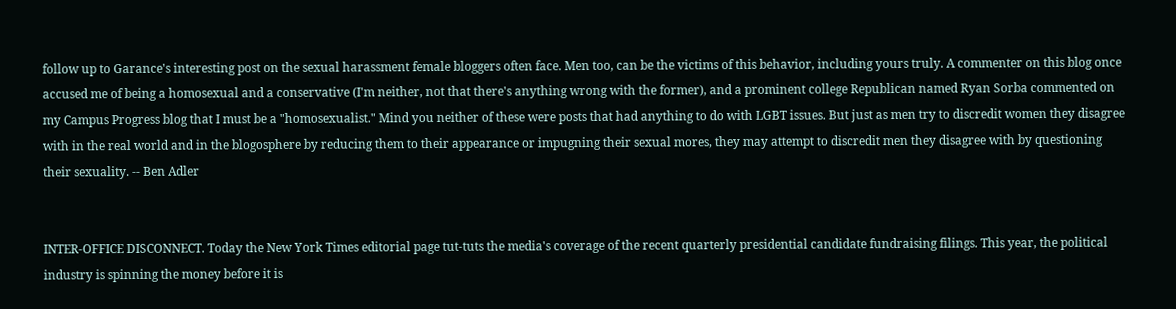follow up to Garance's interesting post on the sexual harassment female bloggers often face. Men too, can be the victims of this behavior, including yours truly. A commenter on this blog once accused me of being a homosexual and a conservative (I'm neither, not that there's anything wrong with the former), and a prominent college Republican named Ryan Sorba commented on my Campus Progress blog that I must be a "homosexualist." Mind you neither of these were posts that had anything to do with LGBT issues. But just as men try to discredit women they disagree with in the real world and in the blogosphere by reducing them to their appearance or impugning their sexual mores, they may attempt to discredit men they disagree with by questioning their sexuality. -- Ben Adler


INTER-OFFICE DISCONNECT. Today the New York Times editorial page tut-tuts the media's coverage of the recent quarterly presidential candidate fundraising filings. This year, the political industry is spinning the money before it is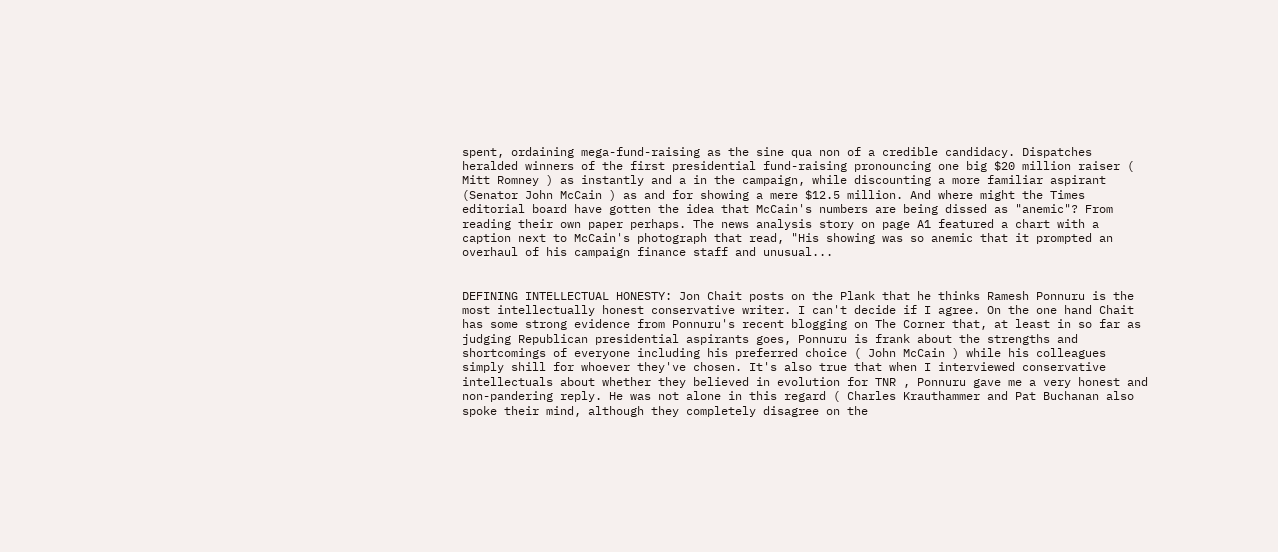spent, ordaining mega-fund-raising as the sine qua non of a credible candidacy. Dispatches heralded winners of the first presidential fund-raising pronouncing one big $20 million raiser ( Mitt Romney ) as instantly and a in the campaign, while discounting a more familiar aspirant (Senator John McCain ) as and for showing a mere $12.5 million. And where might the Times editorial board have gotten the idea that McCain's numbers are being dissed as "anemic"? From reading their own paper perhaps. The news analysis story on page A1 featured a chart with a caption next to McCain's photograph that read, "His showing was so anemic that it prompted an overhaul of his campaign finance staff and unusual...


DEFINING INTELLECTUAL HONESTY: Jon Chait posts on the Plank that he thinks Ramesh Ponnuru is the most intellectually honest conservative writer. I can't decide if I agree. On the one hand Chait has some strong evidence from Ponnuru's recent blogging on The Corner that, at least in so far as judging Republican presidential aspirants goes, Ponnuru is frank about the strengths and shortcomings of everyone including his preferred choice ( John McCain ) while his colleagues simply shill for whoever they've chosen. It's also true that when I interviewed conservative intellectuals about whether they believed in evolution for TNR , Ponnuru gave me a very honest and non-pandering reply. He was not alone in this regard ( Charles Krauthammer and Pat Buchanan also spoke their mind, although they completely disagree on the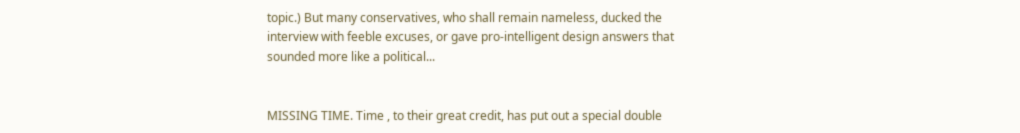topic.) But many conservatives, who shall remain nameless, ducked the interview with feeble excuses, or gave pro-intelligent design answers that sounded more like a political...


MISSING TIME. Time , to their great credit, has put out a special double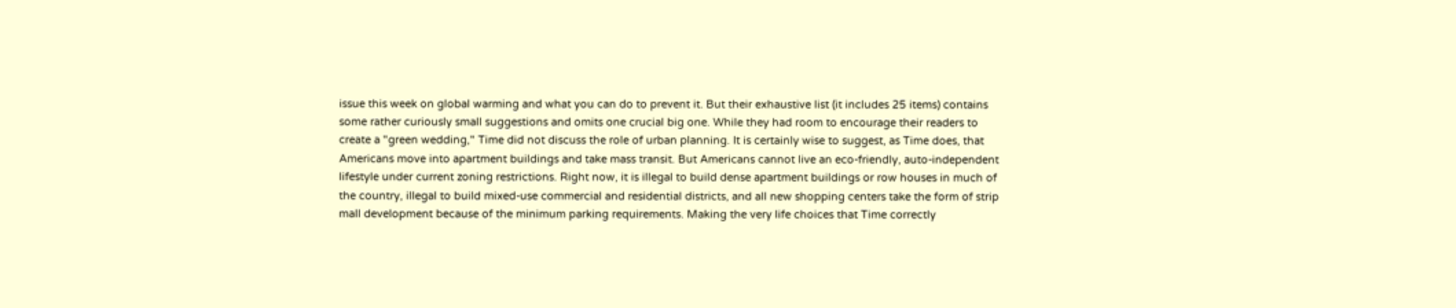issue this week on global warming and what you can do to prevent it. But their exhaustive list (it includes 25 items) contains some rather curiously small suggestions and omits one crucial big one. While they had room to encourage their readers to create a "green wedding," Time did not discuss the role of urban planning. It is certainly wise to suggest, as Time does, that Americans move into apartment buildings and take mass transit. But Americans cannot live an eco-friendly, auto-independent lifestyle under current zoning restrictions. Right now, it is illegal to build dense apartment buildings or row houses in much of the country, illegal to build mixed-use commercial and residential districts, and all new shopping centers take the form of strip mall development because of the minimum parking requirements. Making the very life choices that Time correctly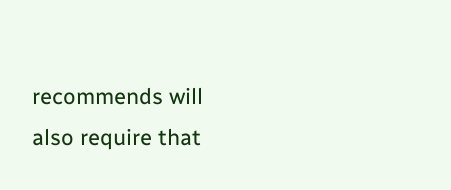recommends will also require that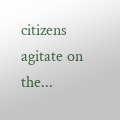citizens agitate on the...